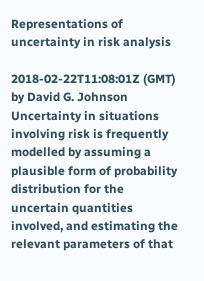Representations of uncertainty in risk analysis

2018-02-22T11:08:01Z (GMT) by David G. Johnson
Uncertainty in situations involving risk is frequently modelled by assuming a plausible form of probability distribution for the uncertain quantities involved, and estimating the relevant parameters of that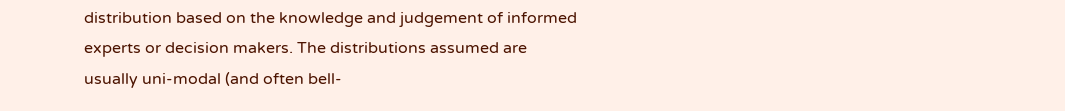distribution based on the knowledge and judgement of informed experts or decision makers. The distributions assumed are usually uni-modal (and often bell-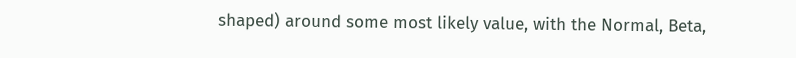shaped) around some most likely value, with the Normal, Beta,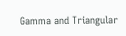Gamma and Triangular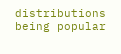distributions being popular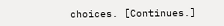choices. [Continues.]